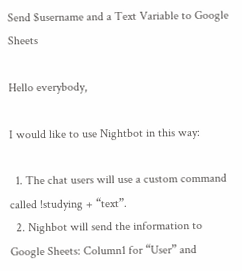Send $username and a Text Variable to Google Sheets

Hello everybody,

I would like to use Nightbot in this way:

  1. The chat users will use a custom command called !studying + “text”.
  2. Nighbot will send the information to Google Sheets: Column1 for “User” and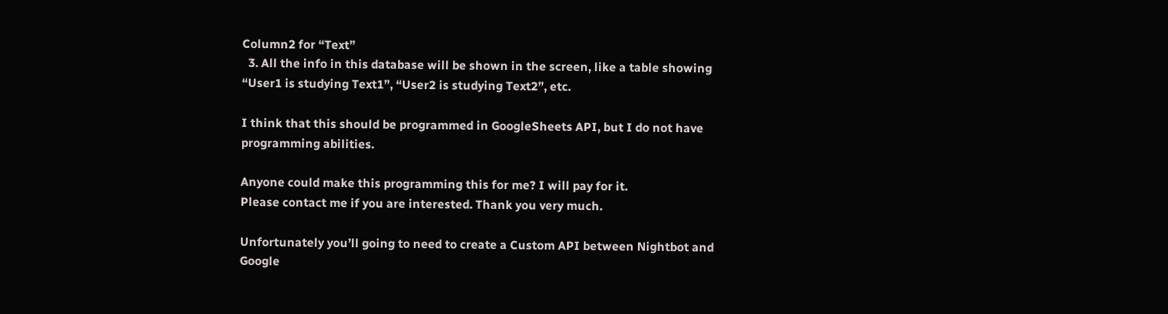Column2 for “Text”
  3. All the info in this database will be shown in the screen, like a table showing “User1 is studying Text1”, “User2 is studying Text2”, etc.

I think that this should be programmed in GoogleSheets API, but I do not have programming abilities.

Anyone could make this programming this for me? I will pay for it.
Please contact me if you are interested. Thank you very much.

Unfortunately you’ll going to need to create a Custom API between Nightbot and Google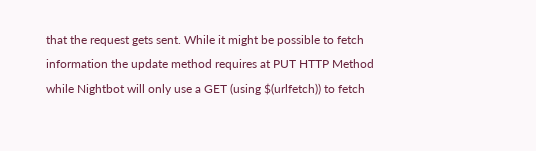that the request gets sent. While it might be possible to fetch information the update method requires at PUT HTTP Method while Nightbot will only use a GET (using $(urlfetch)) to fetch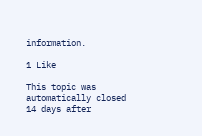information.

1 Like

This topic was automatically closed 14 days after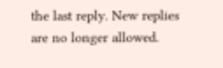the last reply. New replies are no longer allowed.